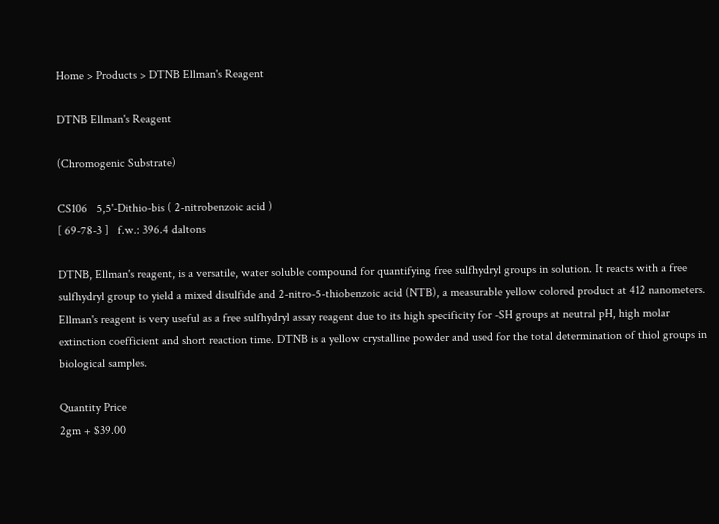Home > Products > DTNB Ellman's Reagent

DTNB Ellman's Reagent

(Chromogenic Substrate)

CS106   5,5'-Dithio-bis ( 2-nitrobenzoic acid )
[ 69-78-3 ]   f.w.: 396.4 daltons

DTNB, Ellman's reagent, is a versatile, water soluble compound for quantifying free sulfhydryl groups in solution. It reacts with a free sulfhydryl group to yield a mixed disulfide and 2-nitro-5-thiobenzoic acid (NTB), a measurable yellow colored product at 412 nanometers.
Ellman's reagent is very useful as a free sulfhydryl assay reagent due to its high specificity for -SH groups at neutral pH, high molar extinction coefficient and short reaction time. DTNB is a yellow crystalline powder and used for the total determination of thiol groups in biological samples.

Quantity Price
2gm + $39.00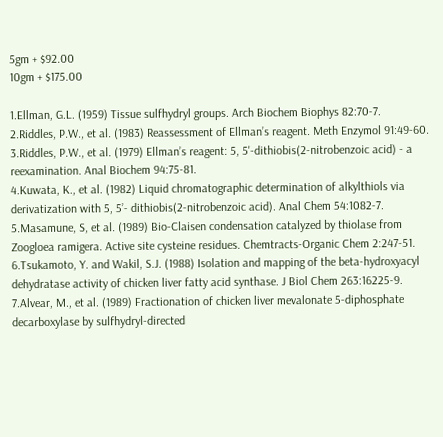5gm + $92.00
10gm + $175.00

1.Ellman, G.L. (1959) Tissue sulfhydryl groups. Arch Biochem Biophys 82:70-7.
2.Riddles, P.W., et al. (1983) Reassessment of Ellman’s reagent. Meth Enzymol 91:49-60.
3.Riddles, P.W., et al. (1979) Ellman’s reagent: 5, 5'-dithiobis(2-nitrobenzoic acid) - a reexamination. Anal Biochem 94:75-81.
4.Kuwata, K., et al. (1982) Liquid chromatographic determination of alkylthiols via derivatization with 5, 5’- dithiobis(2-nitrobenzoic acid). Anal Chem 54:1082-7.
5.Masamune, S, et al. (1989) Bio-Claisen condensation catalyzed by thiolase from Zoogloea ramigera. Active site cysteine residues. Chemtracts-Organic Chem 2:247-51.
6.Tsukamoto, Y. and Wakil, S.J. (1988) Isolation and mapping of the beta-hydroxyacyl dehydratase activity of chicken liver fatty acid synthase. J Biol Chem 263:16225-9.
7.Alvear, M., et al. (1989) Fractionation of chicken liver mevalonate 5-diphosphate decarboxylase by sulfhydryl-directed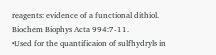reagents: evidence of a functional dithiol. Biochem Biophys Acta 994:7-11.
•Used for the quantificaion of sulfhydryls in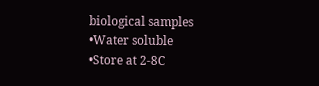biological samples
•Water soluble
•Store at 2-8C